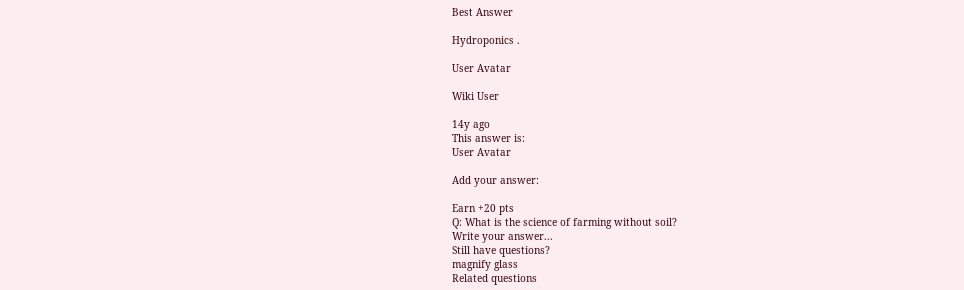Best Answer

Hydroponics .

User Avatar

Wiki User

14y ago
This answer is:
User Avatar

Add your answer:

Earn +20 pts
Q: What is the science of farming without soil?
Write your answer...
Still have questions?
magnify glass
Related questions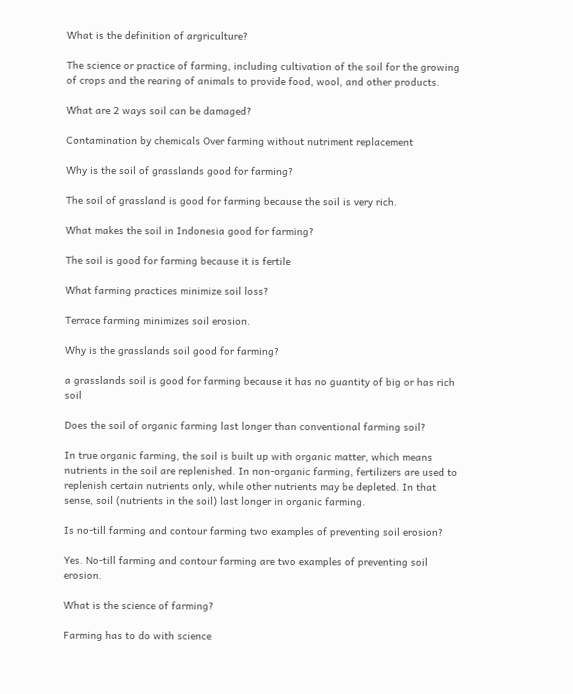What is the definition of argriculture?

The science or practice of farming, including cultivation of the soil for the growing of crops and the rearing of animals to provide food, wool, and other products.

What are 2 ways soil can be damaged?

Contamination by chemicals Over farming without nutriment replacement

Why is the soil of grasslands good for farming?

The soil of grassland is good for farming because the soil is very rich.

What makes the soil in Indonesia good for farming?

The soil is good for farming because it is fertile

What farming practices minimize soil loss?

Terrace farming minimizes soil erosion.

Why is the grasslands soil good for farming?

a grasslands soil is good for farming because it has no guantity of big or has rich soil

Does the soil of organic farming last longer than conventional farming soil?

In true organic farming, the soil is built up with organic matter, which means nutrients in the soil are replenished. In non-organic farming, fertilizers are used to replenish certain nutrients only, while other nutrients may be depleted. In that sense, soil (nutrients in the soil) last longer in organic farming.

Is no-till farming and contour farming two examples of preventing soil erosion?

Yes. No-till farming and contour farming are two examples of preventing soil erosion.

What is the science of farming?

Farming has to do with science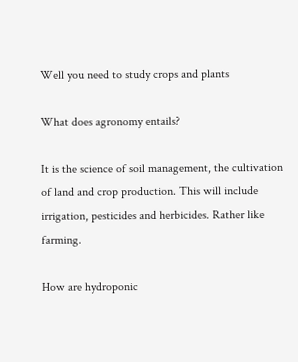Well you need to study crops and plants

What does agronomy entails?

It is the science of soil management, the cultivation of land and crop production. This will include irrigation, pesticides and herbicides. Rather like farming.

How are hydroponic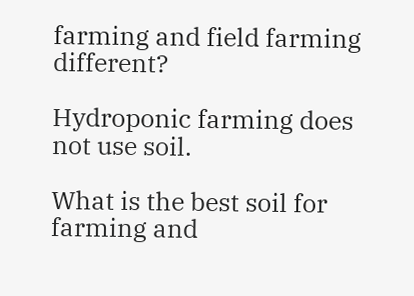farming and field farming different?

Hydroponic farming does not use soil.

What is the best soil for farming and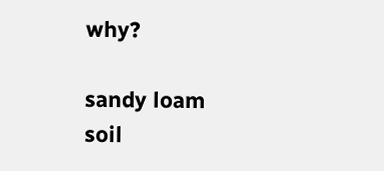why?

sandy loam soil